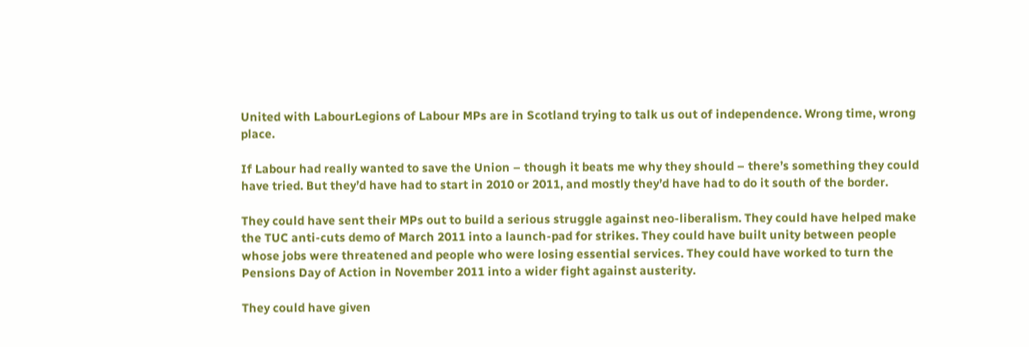United with LabourLegions of Labour MPs are in Scotland trying to talk us out of independence. Wrong time, wrong place.

If Labour had really wanted to save the Union – though it beats me why they should – there’s something they could have tried. But they’d have had to start in 2010 or 2011, and mostly they’d have had to do it south of the border.

They could have sent their MPs out to build a serious struggle against neo-liberalism. They could have helped make the TUC anti-cuts demo of March 2011 into a launch-pad for strikes. They could have built unity between people whose jobs were threatened and people who were losing essential services. They could have worked to turn the Pensions Day of Action in November 2011 into a wider fight against austerity.

They could have given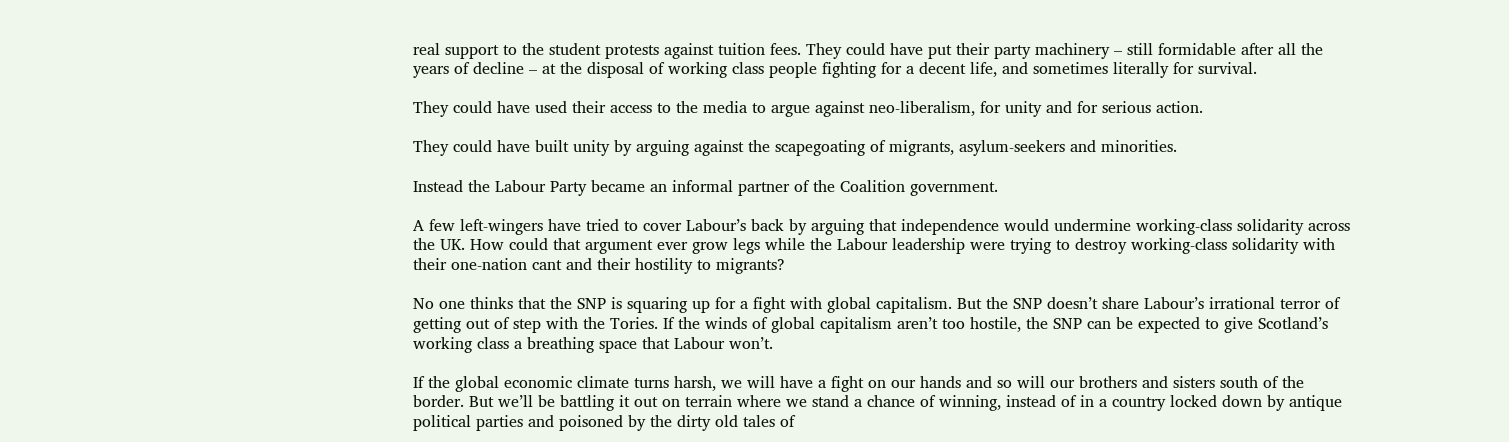real support to the student protests against tuition fees. They could have put their party machinery – still formidable after all the years of decline – at the disposal of working class people fighting for a decent life, and sometimes literally for survival.

They could have used their access to the media to argue against neo-liberalism, for unity and for serious action.

They could have built unity by arguing against the scapegoating of migrants, asylum-seekers and minorities.

Instead the Labour Party became an informal partner of the Coalition government.

A few left-wingers have tried to cover Labour’s back by arguing that independence would undermine working-class solidarity across the UK. How could that argument ever grow legs while the Labour leadership were trying to destroy working-class solidarity with their one-nation cant and their hostility to migrants?

No one thinks that the SNP is squaring up for a fight with global capitalism. But the SNP doesn’t share Labour’s irrational terror of getting out of step with the Tories. If the winds of global capitalism aren’t too hostile, the SNP can be expected to give Scotland’s working class a breathing space that Labour won’t.

If the global economic climate turns harsh, we will have a fight on our hands and so will our brothers and sisters south of the border. But we’ll be battling it out on terrain where we stand a chance of winning, instead of in a country locked down by antique political parties and poisoned by the dirty old tales of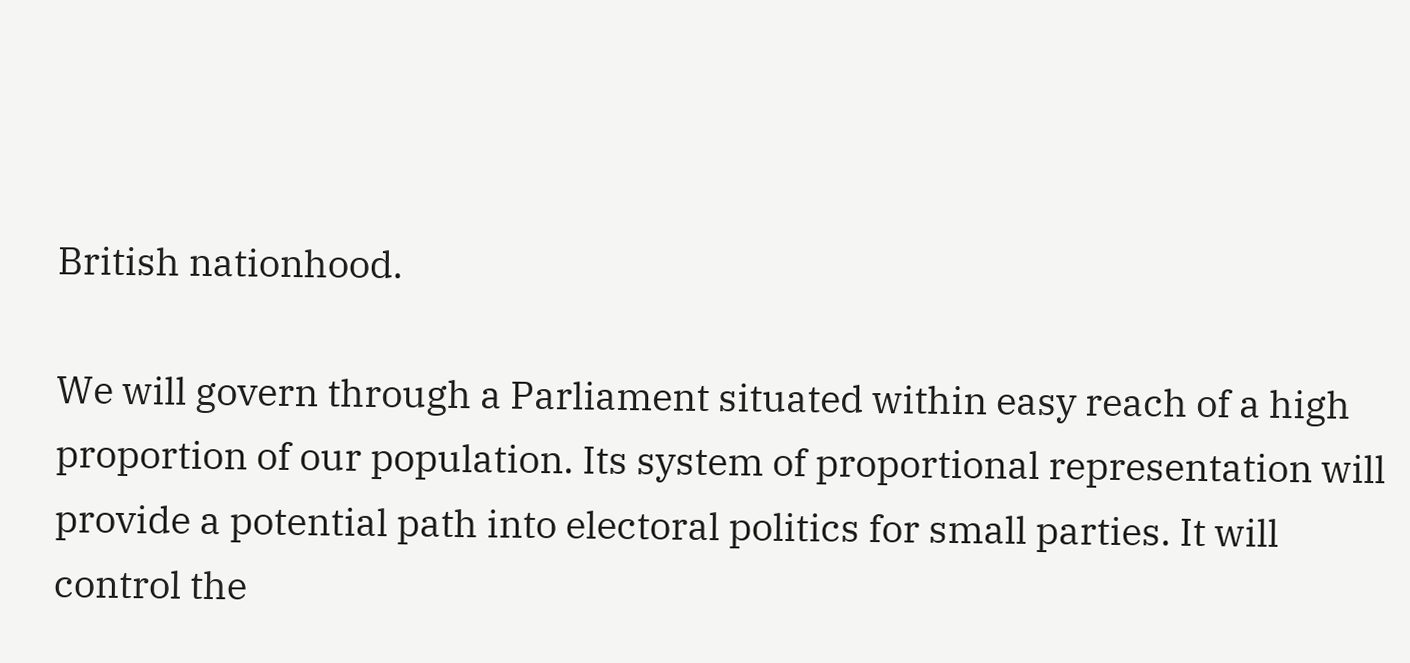British nationhood.

We will govern through a Parliament situated within easy reach of a high proportion of our population. Its system of proportional representation will provide a potential path into electoral politics for small parties. It will control the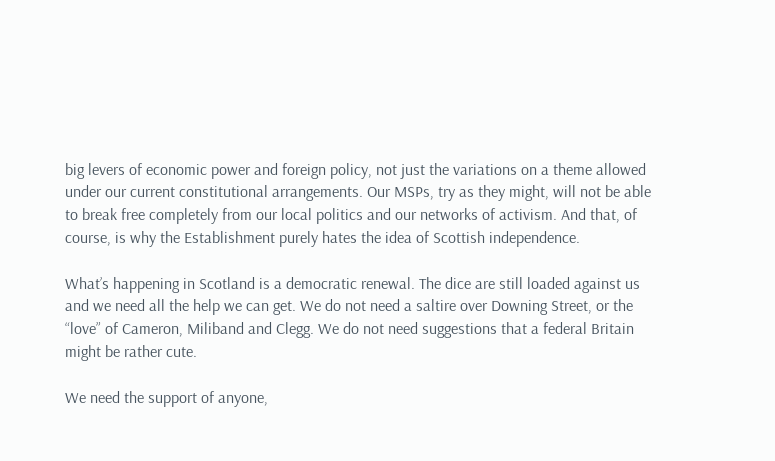big levers of economic power and foreign policy, not just the variations on a theme allowed under our current constitutional arrangements. Our MSPs, try as they might, will not be able to break free completely from our local politics and our networks of activism. And that, of course, is why the Establishment purely hates the idea of Scottish independence.

What’s happening in Scotland is a democratic renewal. The dice are still loaded against us and we need all the help we can get. We do not need a saltire over Downing Street, or the “love” of Cameron, Miliband and Clegg. We do not need suggestions that a federal Britain might be rather cute.

We need the support of anyone,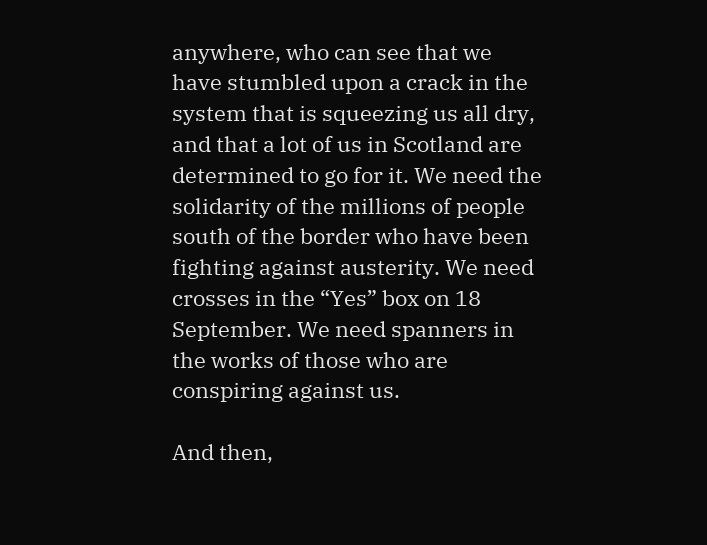anywhere, who can see that we have stumbled upon a crack in the system that is squeezing us all dry, and that a lot of us in Scotland are determined to go for it. We need the solidarity of the millions of people south of the border who have been fighting against austerity. We need crosses in the “Yes” box on 18 September. We need spanners in the works of those who are conspiring against us.

And then,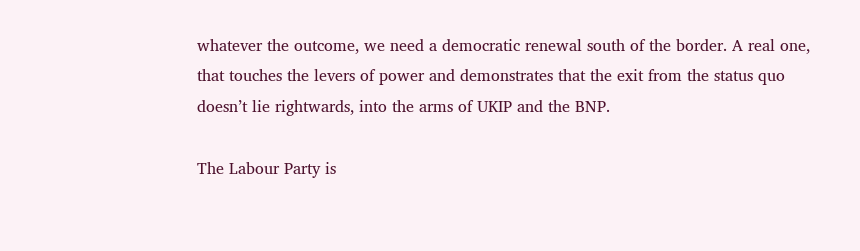whatever the outcome, we need a democratic renewal south of the border. A real one, that touches the levers of power and demonstrates that the exit from the status quo doesn’t lie rightwards, into the arms of UKIP and the BNP.

The Labour Party is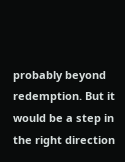probably beyond redemption. But it would be a step in the right direction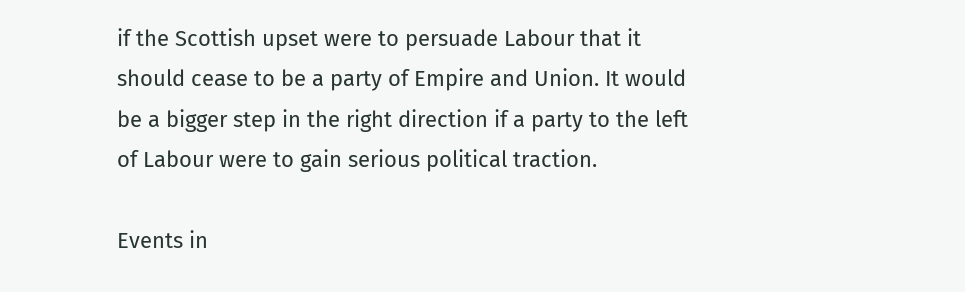if the Scottish upset were to persuade Labour that it should cease to be a party of Empire and Union. It would be a bigger step in the right direction if a party to the left of Labour were to gain serious political traction.

Events in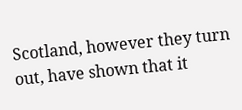Scotland, however they turn out, have shown that it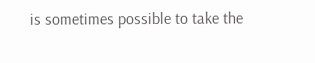is sometimes possible to take the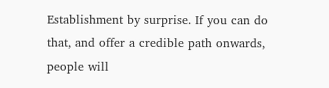Establishment by surprise. If you can do that, and offer a credible path onwards, people will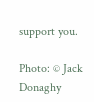support you.

Photo: © Jack Donaghy